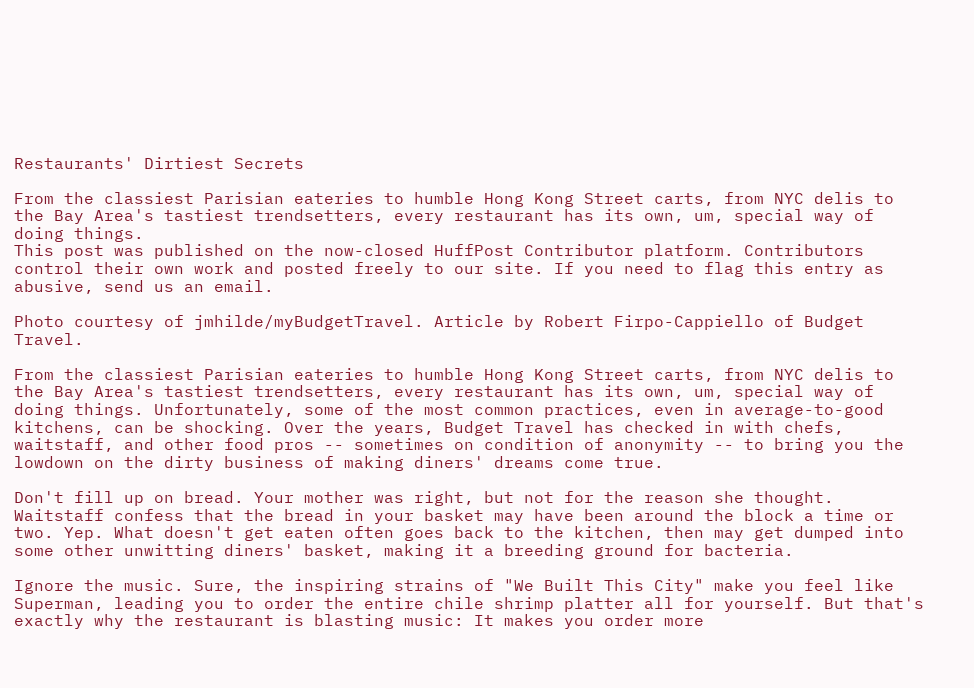Restaurants' Dirtiest Secrets

From the classiest Parisian eateries to humble Hong Kong Street carts, from NYC delis to the Bay Area's tastiest trendsetters, every restaurant has its own, um, special way of doing things.
This post was published on the now-closed HuffPost Contributor platform. Contributors control their own work and posted freely to our site. If you need to flag this entry as abusive, send us an email.

Photo courtesy of jmhilde/myBudgetTravel. Article by Robert Firpo-Cappiello of Budget Travel.

From the classiest Parisian eateries to humble Hong Kong Street carts, from NYC delis to the Bay Area's tastiest trendsetters, every restaurant has its own, um, special way of doing things. Unfortunately, some of the most common practices, even in average-to-good kitchens, can be shocking. Over the years, Budget Travel has checked in with chefs, waitstaff, and other food pros -- sometimes on condition of anonymity -- to bring you the lowdown on the dirty business of making diners' dreams come true.

Don't fill up on bread. Your mother was right, but not for the reason she thought. Waitstaff confess that the bread in your basket may have been around the block a time or two. Yep. What doesn't get eaten often goes back to the kitchen, then may get dumped into some other unwitting diners' basket, making it a breeding ground for bacteria.

Ignore the music. Sure, the inspiring strains of "We Built This City" make you feel like Superman, leading you to order the entire chile shrimp platter all for yourself. But that's exactly why the restaurant is blasting music: It makes you order more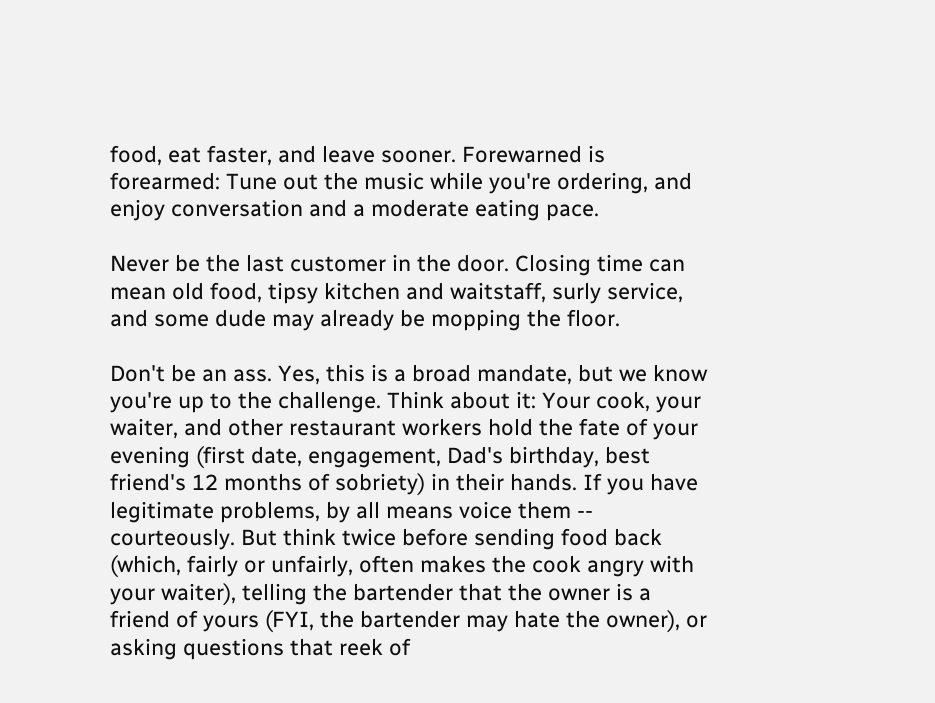food, eat faster, and leave sooner. Forewarned is forearmed: Tune out the music while you're ordering, and enjoy conversation and a moderate eating pace.

Never be the last customer in the door. Closing time can mean old food, tipsy kitchen and waitstaff, surly service, and some dude may already be mopping the floor.

Don't be an ass. Yes, this is a broad mandate, but we know you're up to the challenge. Think about it: Your cook, your waiter, and other restaurant workers hold the fate of your evening (first date, engagement, Dad's birthday, best friend's 12 months of sobriety) in their hands. If you have legitimate problems, by all means voice them -- courteously. But think twice before sending food back (which, fairly or unfairly, often makes the cook angry with your waiter), telling the bartender that the owner is a friend of yours (FYI, the bartender may hate the owner), or asking questions that reek of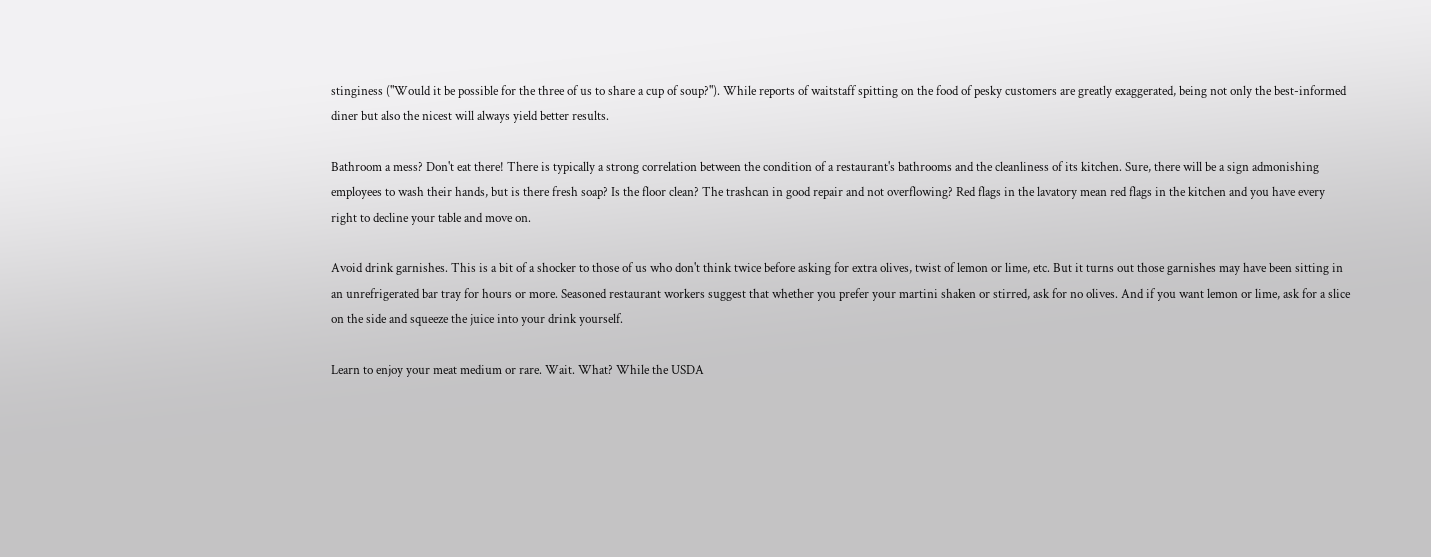stinginess ("Would it be possible for the three of us to share a cup of soup?"). While reports of waitstaff spitting on the food of pesky customers are greatly exaggerated, being not only the best-informed diner but also the nicest will always yield better results.

Bathroom a mess? Don't eat there! There is typically a strong correlation between the condition of a restaurant's bathrooms and the cleanliness of its kitchen. Sure, there will be a sign admonishing employees to wash their hands, but is there fresh soap? Is the floor clean? The trashcan in good repair and not overflowing? Red flags in the lavatory mean red flags in the kitchen and you have every right to decline your table and move on.

Avoid drink garnishes. This is a bit of a shocker to those of us who don't think twice before asking for extra olives, twist of lemon or lime, etc. But it turns out those garnishes may have been sitting in an unrefrigerated bar tray for hours or more. Seasoned restaurant workers suggest that whether you prefer your martini shaken or stirred, ask for no olives. And if you want lemon or lime, ask for a slice on the side and squeeze the juice into your drink yourself.

Learn to enjoy your meat medium or rare. Wait. What? While the USDA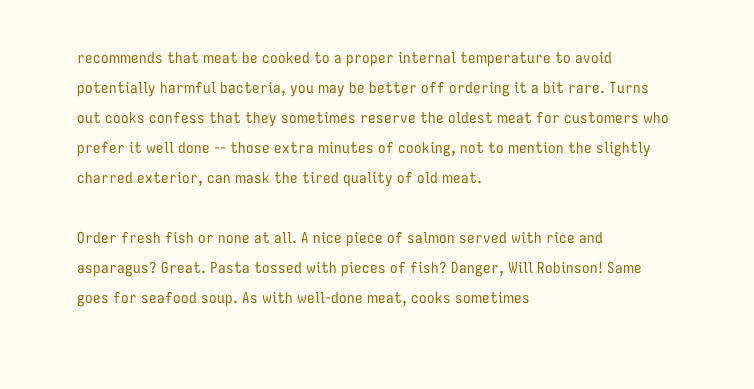recommends that meat be cooked to a proper internal temperature to avoid potentially harmful bacteria, you may be better off ordering it a bit rare. Turns out cooks confess that they sometimes reserve the oldest meat for customers who prefer it well done -- those extra minutes of cooking, not to mention the slightly charred exterior, can mask the tired quality of old meat.

Order fresh fish or none at all. A nice piece of salmon served with rice and asparagus? Great. Pasta tossed with pieces of fish? Danger, Will Robinson! Same goes for seafood soup. As with well-done meat, cooks sometimes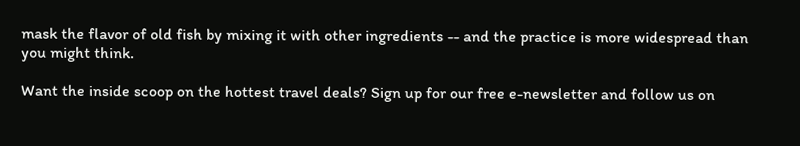mask the flavor of old fish by mixing it with other ingredients -- and the practice is more widespread than you might think.

Want the inside scoop on the hottest travel deals? Sign up for our free e-newsletter and follow us on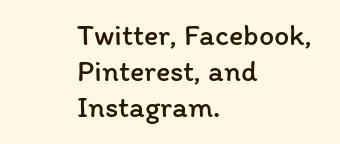Twitter, Facebook, Pinterest, and Instagram.